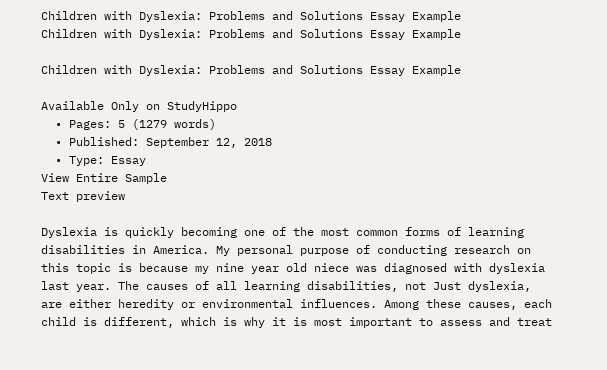Children with Dyslexia: Problems and Solutions Essay Example
Children with Dyslexia: Problems and Solutions Essay Example

Children with Dyslexia: Problems and Solutions Essay Example

Available Only on StudyHippo
  • Pages: 5 (1279 words)
  • Published: September 12, 2018
  • Type: Essay
View Entire Sample
Text preview

Dyslexia is quickly becoming one of the most common forms of learning disabilities in America. My personal purpose of conducting research on this topic is because my nine year old niece was diagnosed with dyslexia last year. The causes of all learning disabilities, not Just dyslexia, are either heredity or environmental influences. Among these causes, each child is different, which is why it is most important to assess and treat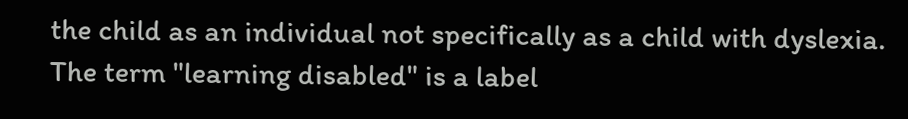the child as an individual not specifically as a child with dyslexia. The term "learning disabled" is a label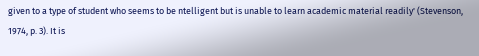given to a type of student who seems to be ntelligent but is unable to learn academic material readily' (Stevenson, 1974, p. 3). It is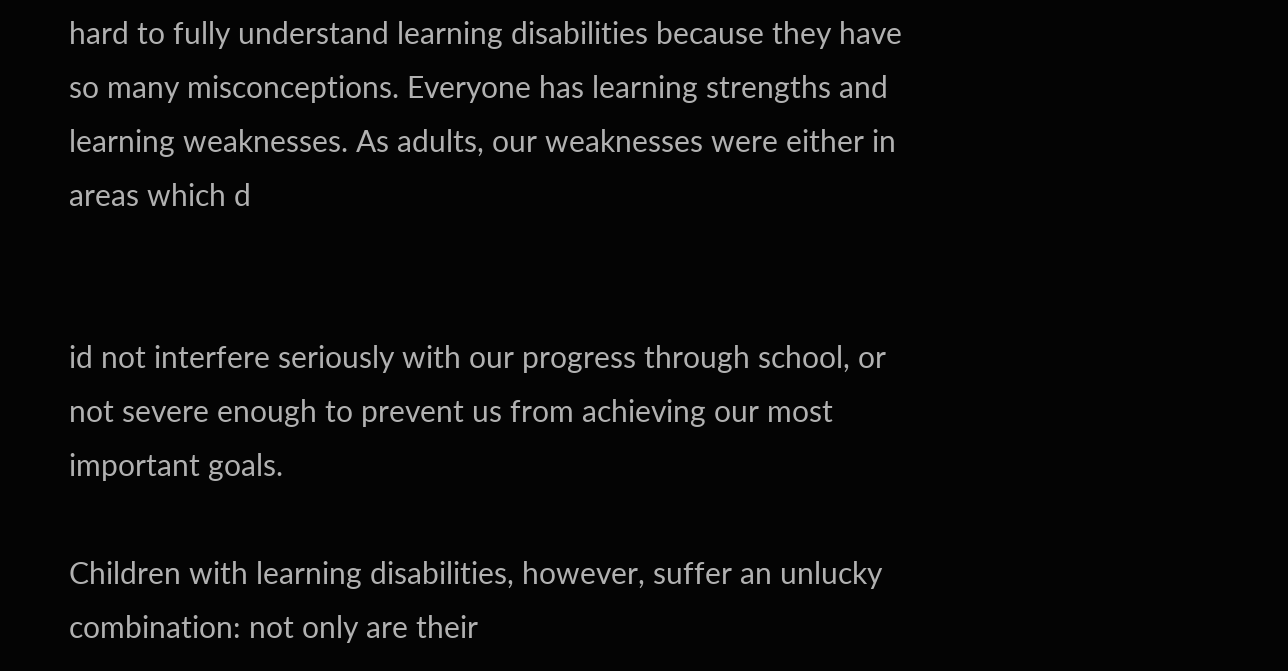hard to fully understand learning disabilities because they have so many misconceptions. Everyone has learning strengths and learning weaknesses. As adults, our weaknesses were either in areas which d


id not interfere seriously with our progress through school, or not severe enough to prevent us from achieving our most important goals.

Children with learning disabilities, however, suffer an unlucky combination: not only are their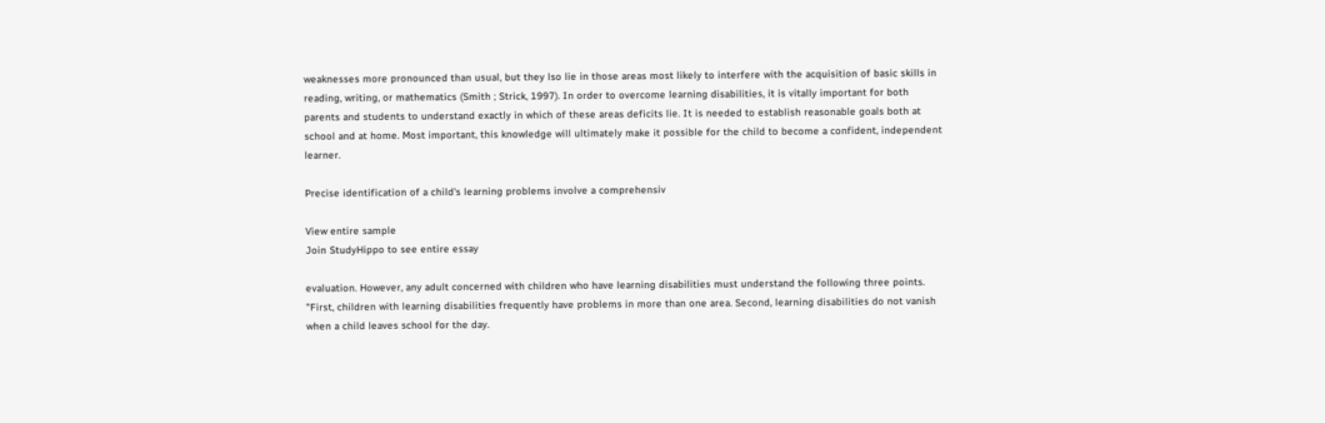weaknesses more pronounced than usual, but they lso lie in those areas most likely to interfere with the acquisition of basic skills in reading, writing, or mathematics (Smith ; Strick, 1997). In order to overcome learning disabilities, it is vitally important for both parents and students to understand exactly in which of these areas deficits lie. It is needed to establish reasonable goals both at school and at home. Most important, this knowledge will ultimately make it possible for the child to become a confident, independent learner.

Precise identification of a child's learning problems involve a comprehensiv

View entire sample
Join StudyHippo to see entire essay

evaluation. However, any adult concerned with children who have learning disabilities must understand the following three points. "First, children with learning disabilities frequently have problems in more than one area. Second, learning disabilities do not vanish when a child leaves school for the day.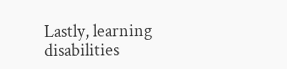Lastly, learning disabilities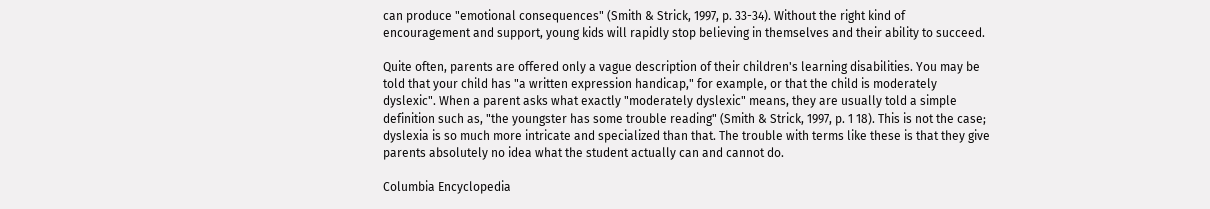can produce "emotional consequences" (Smith & Strick, 1997, p. 33-34). Without the right kind of encouragement and support, young kids will rapidly stop believing in themselves and their ability to succeed.

Quite often, parents are offered only a vague description of their children's learning disabilities. You may be told that your child has "a written expression handicap," for example, or that the child is moderately dyslexic". When a parent asks what exactly "moderately dyslexic" means, they are usually told a simple definition such as, "the youngster has some trouble reading" (Smith & Strick, 1997, p. 1 18). This is not the case; dyslexia is so much more intricate and specialized than that. The trouble with terms like these is that they give parents absolutely no idea what the student actually can and cannot do.

Columbia Encyclopedia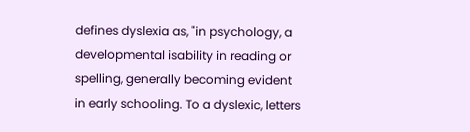defines dyslexia as, "in psychology, a developmental isability in reading or spelling, generally becoming evident in early schooling. To a dyslexic, letters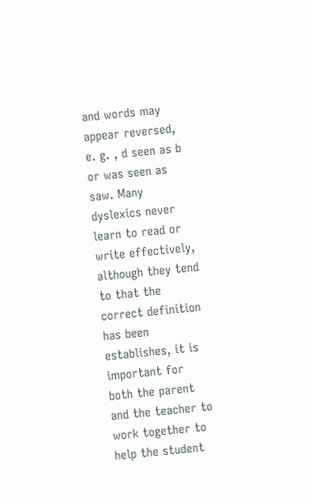and words may appear reversed, e. g. , d seen as b or was seen as saw. Many dyslexics never learn to read or write effectively, although they tend to that the correct definition has been establishes, it is important for both the parent and the teacher to work together to help the student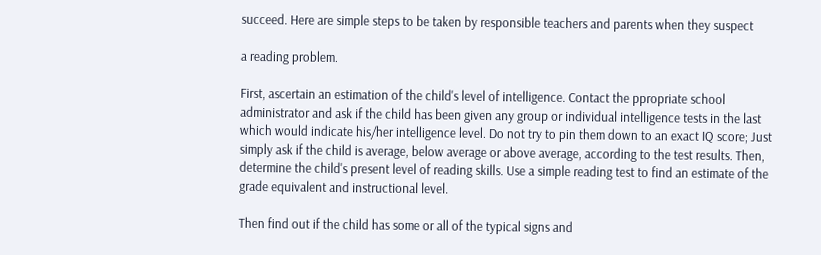succeed. Here are simple steps to be taken by responsible teachers and parents when they suspect

a reading problem.

First, ascertain an estimation of the child's level of intelligence. Contact the ppropriate school administrator and ask if the child has been given any group or individual intelligence tests in the last which would indicate his/her intelligence level. Do not try to pin them down to an exact IQ score; Just simply ask if the child is average, below average or above average, according to the test results. Then, determine the child's present level of reading skills. Use a simple reading test to find an estimate of the grade equivalent and instructional level.

Then find out if the child has some or all of the typical signs and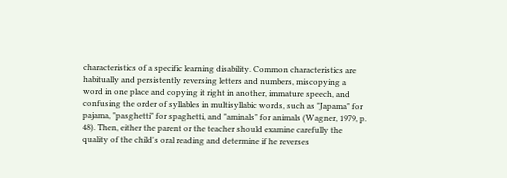characteristics of a specific learning disability. Common characteristics are habitually and persistently reversing letters and numbers, miscopying a word in one place and copying it right in another, immature speech, and confusing the order of syllables in multisyllabic words, such as "Japama" for pajama, "pasghetti" for spaghetti, and "aminals" for animals (Wagner, 1979, p. 48). Then, either the parent or the teacher should examine carefully the quality of the child's oral reading and determine if he reverses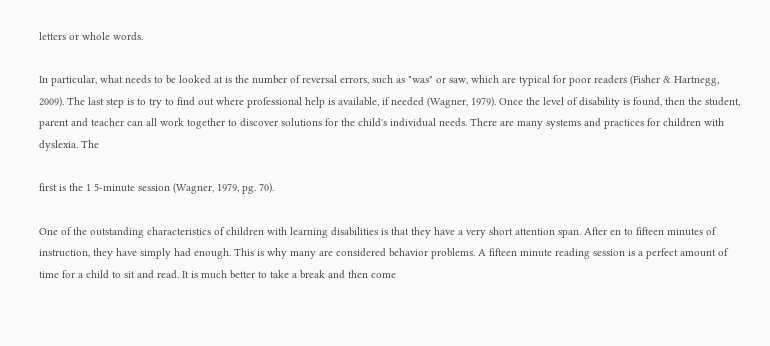letters or whole words.

In particular, what needs to be looked at is the number of reversal errors, such as "was" or saw, which are typical for poor readers (Fisher & Hartnegg, 2009). The last step is to try to find out where professional help is available, if needed (Wagner, 1979). Once the level of disability is found, then the student, parent and teacher can all work together to discover solutions for the child's individual needs. There are many systems and practices for children with dyslexia. The

first is the 1 5-minute session (Wagner, 1979, pg. 70).

One of the outstanding characteristics of children with learning disabilities is that they have a very short attention span. After en to fifteen minutes of instruction, they have simply had enough. This is why many are considered behavior problems. A fifteen minute reading session is a perfect amount of time for a child to sit and read. It is much better to take a break and then come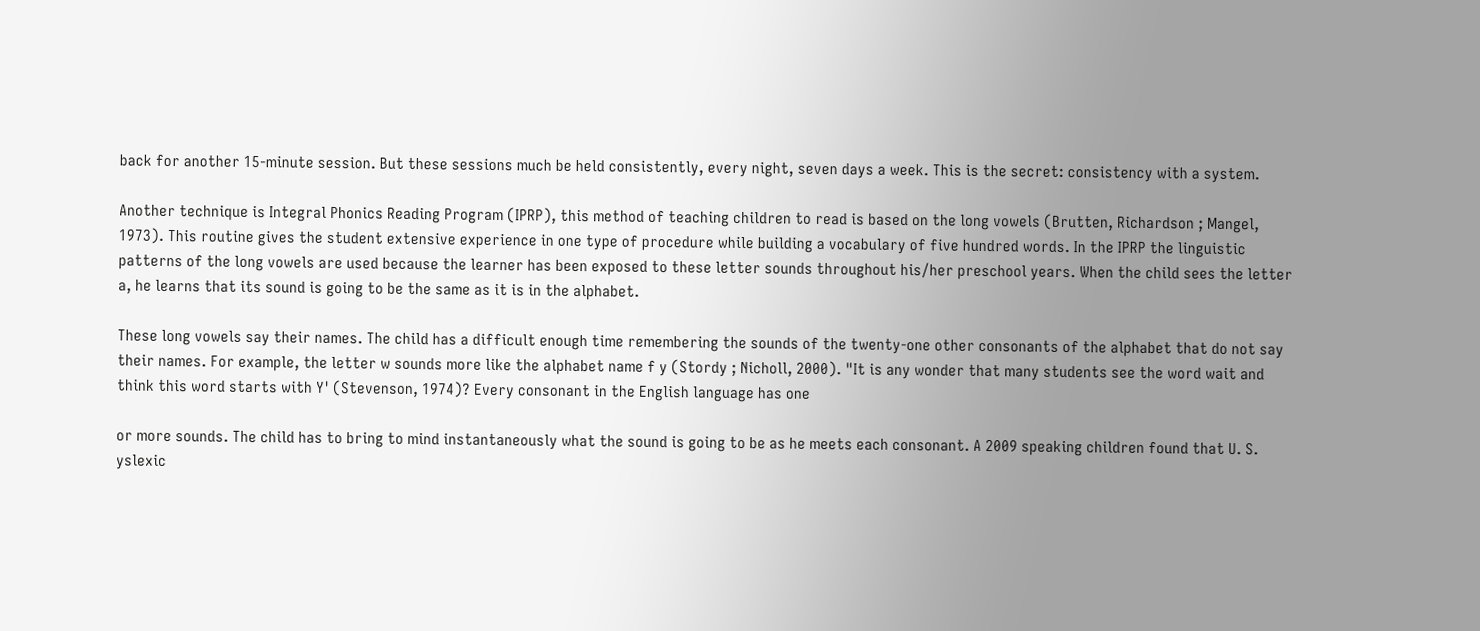back for another 15-minute session. But these sessions much be held consistently, every night, seven days a week. This is the secret: consistency with a system.

Another technique is Integral Phonics Reading Program (IPRP), this method of teaching children to read is based on the long vowels (Brutten, Richardson ; Mangel, 1973). This routine gives the student extensive experience in one type of procedure while building a vocabulary of five hundred words. In the IPRP the linguistic patterns of the long vowels are used because the learner has been exposed to these letter sounds throughout his/her preschool years. When the child sees the letter a, he learns that its sound is going to be the same as it is in the alphabet.

These long vowels say their names. The child has a difficult enough time remembering the sounds of the twenty-one other consonants of the alphabet that do not say their names. For example, the letter w sounds more like the alphabet name f y (Stordy ; Nicholl, 2000). "It is any wonder that many students see the word wait and think this word starts with Y' (Stevenson, 1974)? Every consonant in the English language has one

or more sounds. The child has to bring to mind instantaneously what the sound is going to be as he meets each consonant. A 2009 speaking children found that U. S. yslexic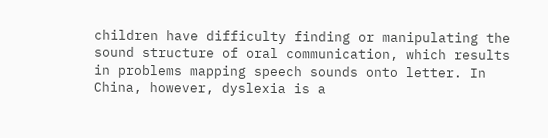children have difficulty finding or manipulating the sound structure of oral communication, which results in problems mapping speech sounds onto letter. In China, however, dyslexia is a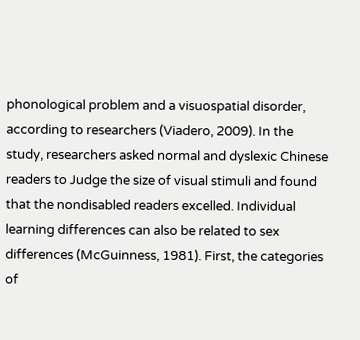phonological problem and a visuospatial disorder, according to researchers (Viadero, 2009). In the study, researchers asked normal and dyslexic Chinese readers to Judge the size of visual stimuli and found that the nondisabled readers excelled. Individual learning differences can also be related to sex differences (McGuinness, 1981). First, the categories of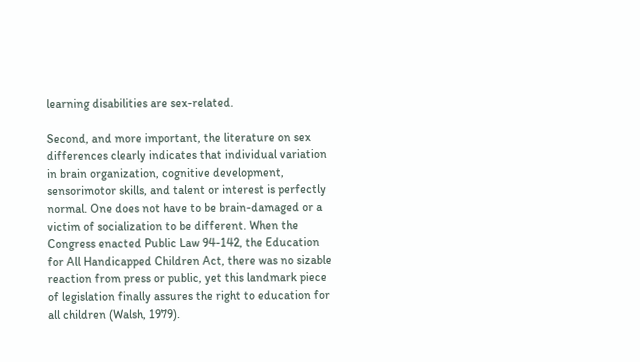learning disabilities are sex-related.

Second, and more important, the literature on sex differences clearly indicates that individual variation in brain organization, cognitive development, sensorimotor skills, and talent or interest is perfectly normal. One does not have to be brain-damaged or a victim of socialization to be different. When the Congress enacted Public Law 94-142, the Education for All Handicapped Children Act, there was no sizable reaction from press or public, yet this landmark piece of legislation finally assures the right to education for all children (Walsh, 1979).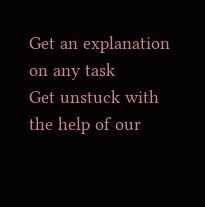Get an explanation on any task
Get unstuck with the help of our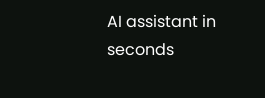AI assistant in seconds